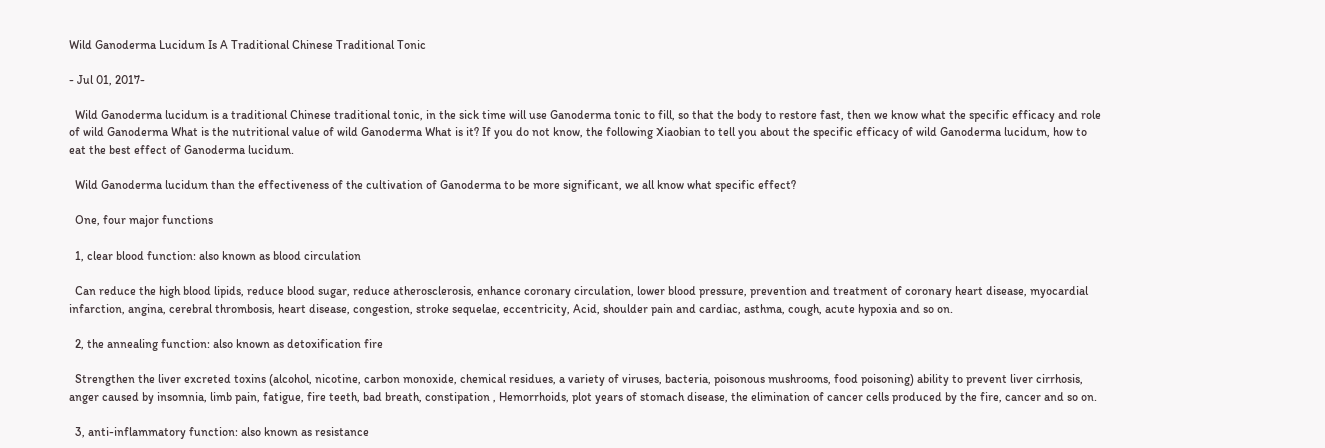Wild Ganoderma Lucidum Is A Traditional Chinese Traditional Tonic

- Jul 01, 2017-

  Wild Ganoderma lucidum is a traditional Chinese traditional tonic, in the sick time will use Ganoderma tonic to fill, so that the body to restore fast, then we know what the specific efficacy and role of wild Ganoderma What is the nutritional value of wild Ganoderma What is it? If you do not know, the following Xiaobian to tell you about the specific efficacy of wild Ganoderma lucidum, how to eat the best effect of Ganoderma lucidum.

  Wild Ganoderma lucidum than the effectiveness of the cultivation of Ganoderma to be more significant, we all know what specific effect?

  One, four major functions

  1, clear blood function: also known as blood circulation

  Can reduce the high blood lipids, reduce blood sugar, reduce atherosclerosis, enhance coronary circulation, lower blood pressure, prevention and treatment of coronary heart disease, myocardial infarction, angina, cerebral thrombosis, heart disease, congestion, stroke sequelae, eccentricity, Acid, shoulder pain and cardiac, asthma, cough, acute hypoxia and so on.

  2, the annealing function: also known as detoxification fire

  Strengthen the liver excreted toxins (alcohol, nicotine, carbon monoxide, chemical residues, a variety of viruses, bacteria, poisonous mushrooms, food poisoning) ability to prevent liver cirrhosis, anger caused by insomnia, limb pain, fatigue, fire teeth, bad breath, constipation , Hemorrhoids, plot years of stomach disease, the elimination of cancer cells produced by the fire, cancer and so on.

  3, anti-inflammatory function: also known as resistance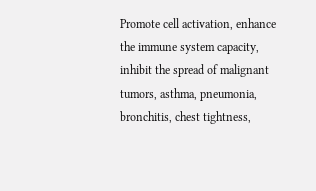Promote cell activation, enhance the immune system capacity, inhibit the spread of malignant tumors, asthma, pneumonia, bronchitis, chest tightness,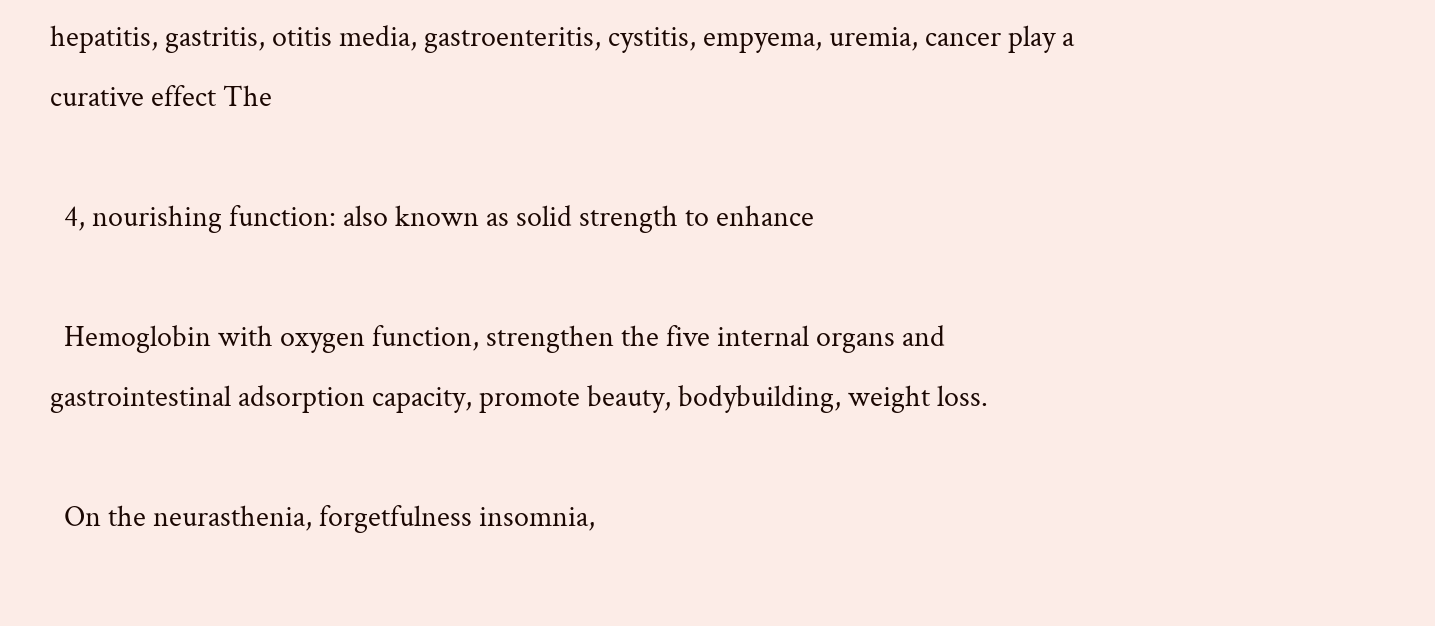hepatitis, gastritis, otitis media, gastroenteritis, cystitis, empyema, uremia, cancer play a curative effect The

  4, nourishing function: also known as solid strength to enhance

  Hemoglobin with oxygen function, strengthen the five internal organs and gastrointestinal adsorption capacity, promote beauty, bodybuilding, weight loss.

  On the neurasthenia, forgetfulness insomnia,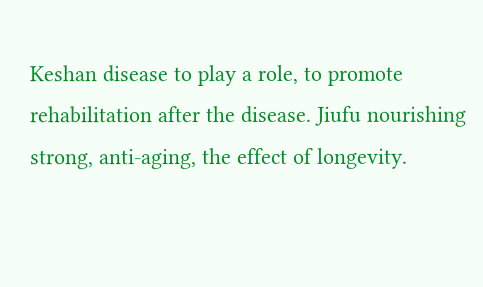Keshan disease to play a role, to promote rehabilitation after the disease. Jiufu nourishing strong, anti-aging, the effect of longevity.